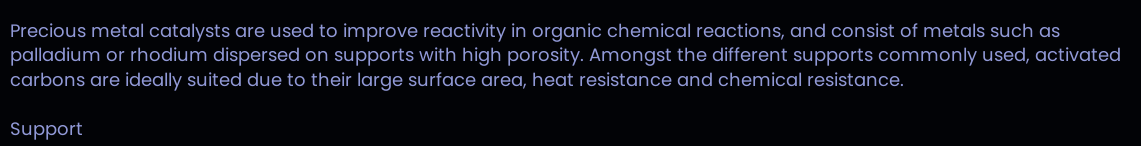Precious metal catalysts are used to improve reactivity in organic chemical reactions, and consist of metals such as palladium or rhodium dispersed on supports with high porosity. Amongst the different supports commonly used, activated carbons are ideally suited due to their large surface area, heat resistance and chemical resistance.

Support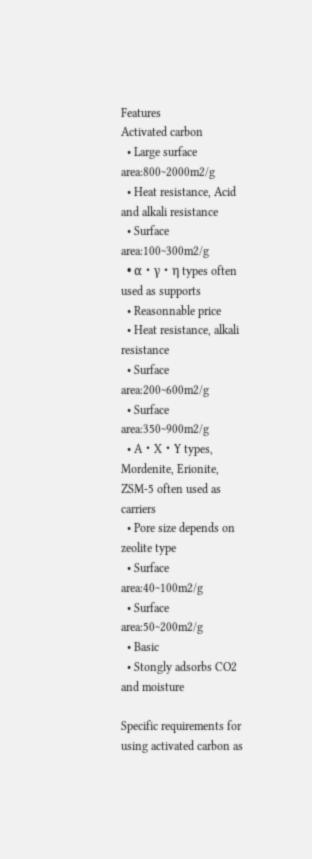Features
Activated carbon
  • Large surface area:800~2000m2/g
  • Heat resistance, Acid and alkali resistance
  • Surface area:100~300m2/g
  • α・γ・η types often used as supports
  • Reasonnable price
  • Heat resistance, alkali resistance
  • Surface area:200~600m2/g
  • Surface area:350~900m2/g
  • A・X・Y types, Mordenite, Erionite, ZSM-5 often used as carriers
  • Pore size depends on zeolite type
  • Surface area:40~100m2/g
  • Surface area:50~200m2/g
  • Basic
  • Stongly adsorbs CO2 and moisture

Specific requirements for using activated carbon as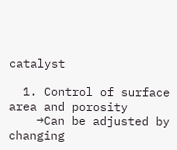catalyst

  1. Control of surface area and porosity
    →Can be adjusted by changing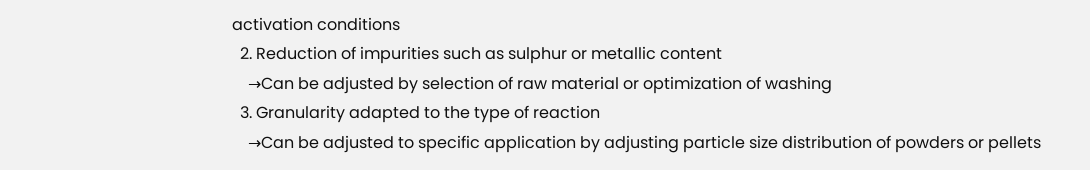activation conditions
  2. Reduction of impurities such as sulphur or metallic content
    →Can be adjusted by selection of raw material or optimization of washing
  3. Granularity adapted to the type of reaction
    →Can be adjusted to specific application by adjusting particle size distribution of powders or pellets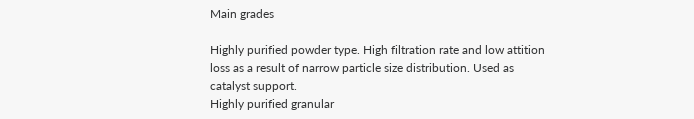Main grades

Highly purified powder type. High filtration rate and low attition loss as a result of narrow particle size distribution. Used as catalyst support.
Highly purified granular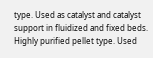type. Used as catalyst and catalyst support in fluidized and fixed beds.
Highly purified pellet type. Used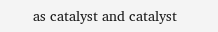as catalyst and catalyst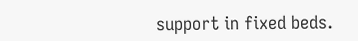support in fixed beds.